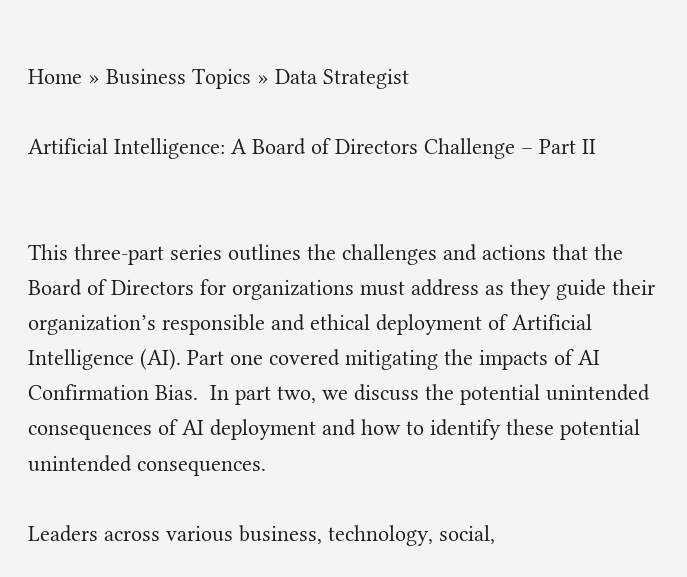Home » Business Topics » Data Strategist

Artificial Intelligence: A Board of Directors Challenge – Part II


This three-part series outlines the challenges and actions that the Board of Directors for organizations must address as they guide their organization’s responsible and ethical deployment of Artificial Intelligence (AI). Part one covered mitigating the impacts of AI Confirmation Bias.  In part two, we discuss the potential unintended consequences of AI deployment and how to identify these potential unintended consequences.

Leaders across various business, technology, social,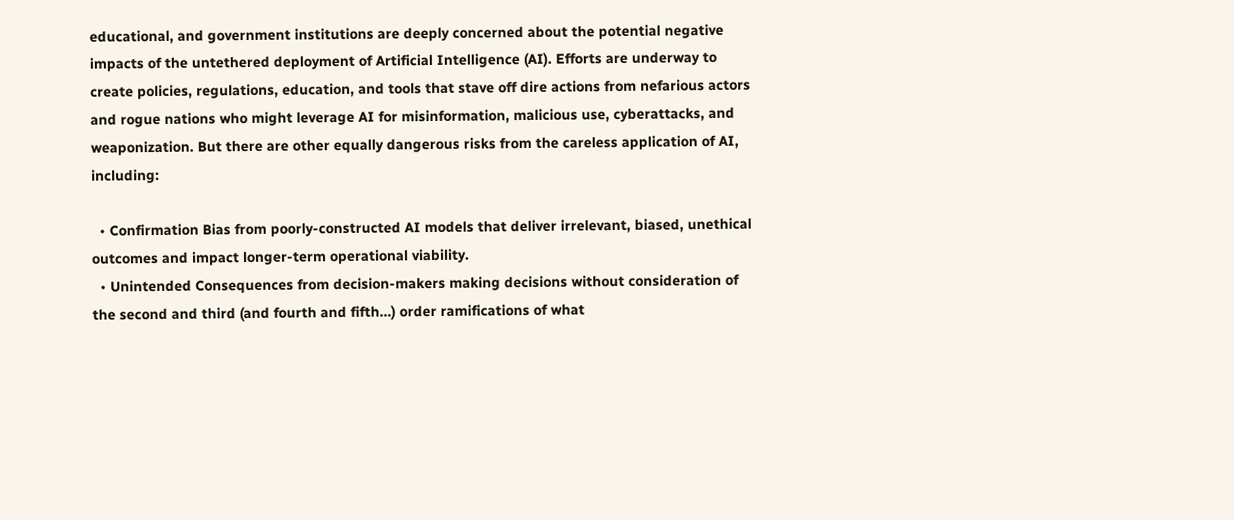educational, and government institutions are deeply concerned about the potential negative impacts of the untethered deployment of Artificial Intelligence (AI). Efforts are underway to create policies, regulations, education, and tools that stave off dire actions from nefarious actors and rogue nations who might leverage AI for misinformation, malicious use, cyberattacks, and weaponization. But there are other equally dangerous risks from the careless application of AI, including:

  • Confirmation Bias from poorly-constructed AI models that deliver irrelevant, biased, unethical outcomes and impact longer-term operational viability.
  • Unintended Consequences from decision-makers making decisions without consideration of the second and third (and fourth and fifth…) order ramifications of what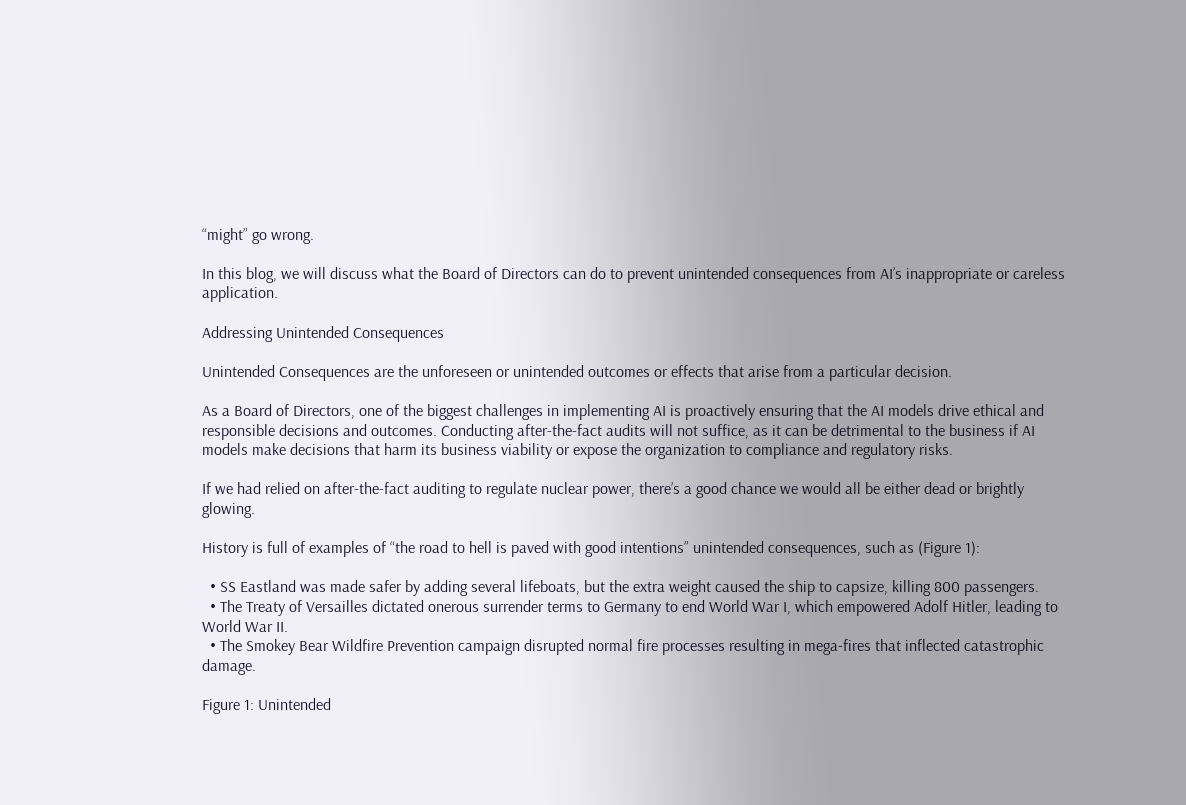“might” go wrong.

In this blog, we will discuss what the Board of Directors can do to prevent unintended consequences from AI’s inappropriate or careless application.

Addressing Unintended Consequences

Unintended Consequences are the unforeseen or unintended outcomes or effects that arise from a particular decision.

As a Board of Directors, one of the biggest challenges in implementing AI is proactively ensuring that the AI models drive ethical and responsible decisions and outcomes. Conducting after-the-fact audits will not suffice, as it can be detrimental to the business if AI models make decisions that harm its business viability or expose the organization to compliance and regulatory risks.

If we had relied on after-the-fact auditing to regulate nuclear power, there’s a good chance we would all be either dead or brightly glowing.

History is full of examples of “the road to hell is paved with good intentions” unintended consequences, such as (Figure 1):

  • SS Eastland was made safer by adding several lifeboats, but the extra weight caused the ship to capsize, killing 800 passengers.
  • The Treaty of Versailles dictated onerous surrender terms to Germany to end World War I, which empowered Adolf Hitler, leading to World War II.
  • The Smokey Bear Wildfire Prevention campaign disrupted normal fire processes resulting in mega-fires that inflected catastrophic damage.

Figure 1: Unintended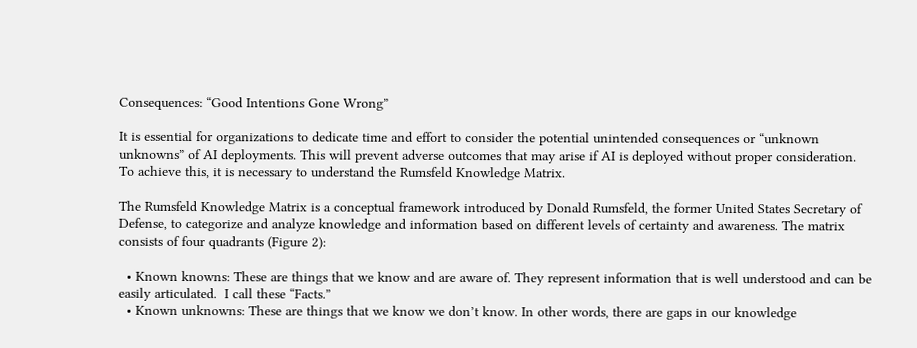Consequences: “Good Intentions Gone Wrong”

It is essential for organizations to dedicate time and effort to consider the potential unintended consequences or “unknown unknowns” of AI deployments. This will prevent adverse outcomes that may arise if AI is deployed without proper consideration. To achieve this, it is necessary to understand the Rumsfeld Knowledge Matrix.

The Rumsfeld Knowledge Matrix is a conceptual framework introduced by Donald Rumsfeld, the former United States Secretary of Defense, to categorize and analyze knowledge and information based on different levels of certainty and awareness. The matrix consists of four quadrants (Figure 2):

  • Known knowns: These are things that we know and are aware of. They represent information that is well understood and can be easily articulated.  I call these “Facts.”
  • Known unknowns: These are things that we know we don’t know. In other words, there are gaps in our knowledge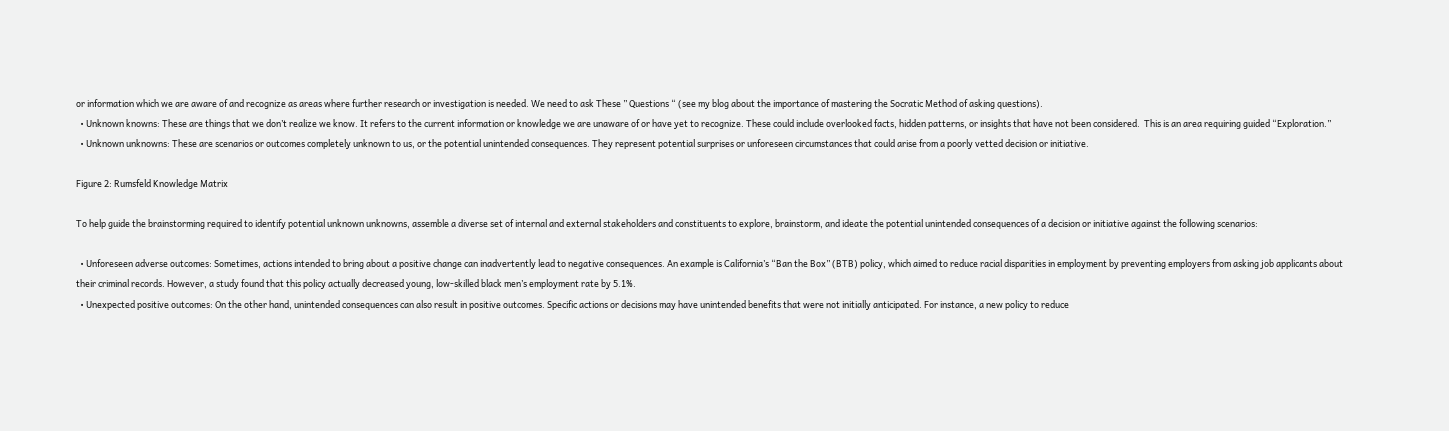or information which we are aware of and recognize as areas where further research or investigation is needed. We need to ask These ” Questions “ (see my blog about the importance of mastering the Socratic Method of asking questions).
  • Unknown knowns: These are things that we don’t realize we know. It refers to the current information or knowledge we are unaware of or have yet to recognize. These could include overlooked facts, hidden patterns, or insights that have not been considered.  This is an area requiring guided “Exploration.”
  • Unknown unknowns: These are scenarios or outcomes completely unknown to us, or the potential unintended consequences. They represent potential surprises or unforeseen circumstances that could arise from a poorly vetted decision or initiative.

Figure 2: Rumsfeld Knowledge Matrix

To help guide the brainstorming required to identify potential unknown unknowns, assemble a diverse set of internal and external stakeholders and constituents to explore, brainstorm, and ideate the potential unintended consequences of a decision or initiative against the following scenarios:

  • Unforeseen adverse outcomes: Sometimes, actions intended to bring about a positive change can inadvertently lead to negative consequences. An example is California’s “Ban the Box” (BTB) policy, which aimed to reduce racial disparities in employment by preventing employers from asking job applicants about their criminal records. However, a study found that this policy actually decreased young, low-skilled black men’s employment rate by 5.1%.
  • Unexpected positive outcomes: On the other hand, unintended consequences can also result in positive outcomes. Specific actions or decisions may have unintended benefits that were not initially anticipated. For instance, a new policy to reduce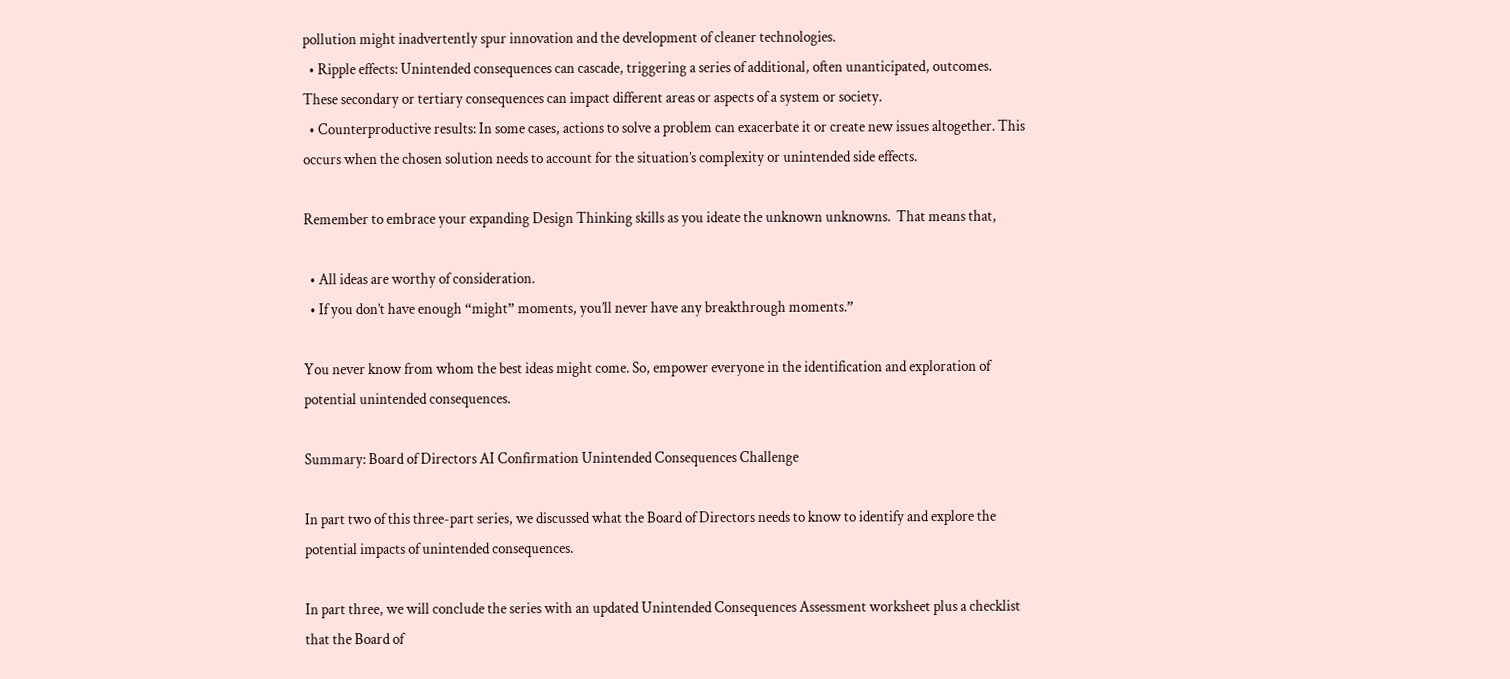pollution might inadvertently spur innovation and the development of cleaner technologies.
  • Ripple effects: Unintended consequences can cascade, triggering a series of additional, often unanticipated, outcomes. These secondary or tertiary consequences can impact different areas or aspects of a system or society.
  • Counterproductive results: In some cases, actions to solve a problem can exacerbate it or create new issues altogether. This occurs when the chosen solution needs to account for the situation’s complexity or unintended side effects.

Remember to embrace your expanding Design Thinking skills as you ideate the unknown unknowns.  That means that,

  • All ideas are worthy of consideration.
  • If you don’t have enough “might” moments, you’ll never have any breakthrough moments.”

You never know from whom the best ideas might come. So, empower everyone in the identification and exploration of potential unintended consequences.

Summary: Board of Directors AI Confirmation Unintended Consequences Challenge

In part two of this three-part series, we discussed what the Board of Directors needs to know to identify and explore the potential impacts of unintended consequences.

In part three, we will conclude the series with an updated Unintended Consequences Assessment worksheet plus a checklist that the Board of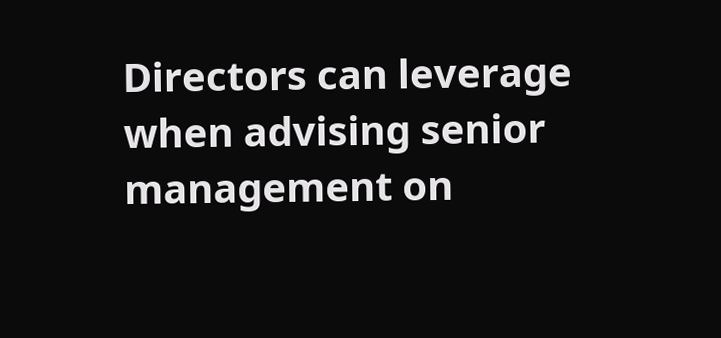Directors can leverage when advising senior management on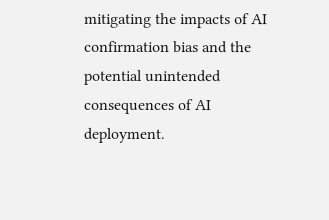mitigating the impacts of AI confirmation bias and the potential unintended consequences of AI deployment.